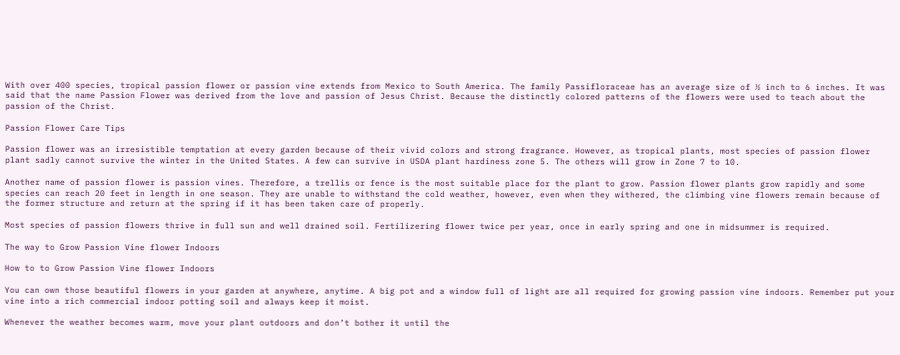With over 400 species, tropical passion flower or passion vine extends from Mexico to South America. The family Passifloraceae has an average size of ½ inch to 6 inches. It was said that the name Passion Flower was derived from the love and passion of Jesus Christ. Because the distinctly colored patterns of the flowers were used to teach about the passion of the Christ.

Passion Flower Care Tips

Passion flower was an irresistible temptation at every garden because of their vivid colors and strong fragrance. However, as tropical plants, most species of passion flower plant sadly cannot survive the winter in the United States. A few can survive in USDA plant hardiness zone 5. The others will grow in Zone 7 to 10.

Another name of passion flower is passion vines. Therefore, a trellis or fence is the most suitable place for the plant to grow. Passion flower plants grow rapidly and some species can reach 20 feet in length in one season. They are unable to withstand the cold weather, however, even when they withered, the climbing vine flowers remain because of the former structure and return at the spring if it has been taken care of properly.

Most species of passion flowers thrive in full sun and well drained soil. Fertilizering flower twice per year, once in early spring and one in midsummer is required.

The way to Grow Passion Vine flower Indoors

How to to Grow Passion Vine flower Indoors

You can own those beautiful flowers in your garden at anywhere, anytime. A big pot and a window full of light are all required for growing passion vine indoors. Remember put your vine into a rich commercial indoor potting soil and always keep it moist.

Whenever the weather becomes warm, move your plant outdoors and don’t bother it until the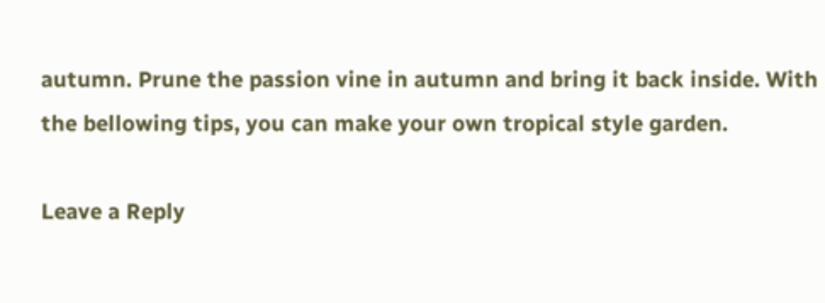autumn. Prune the passion vine in autumn and bring it back inside. With the bellowing tips, you can make your own tropical style garden.

Leave a Reply